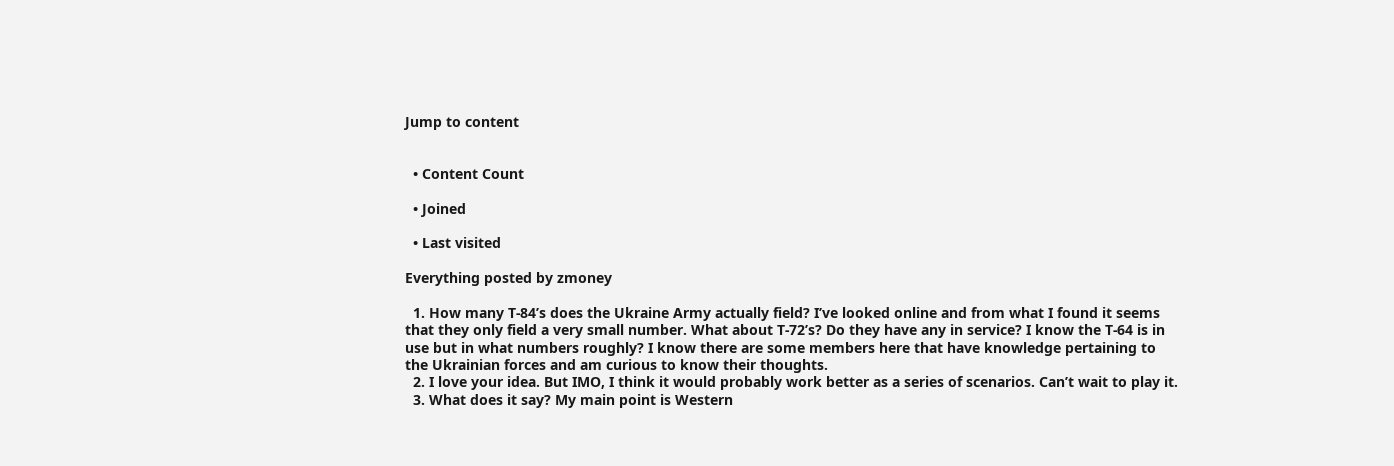Jump to content


  • Content Count

  • Joined

  • Last visited

Everything posted by zmoney

  1. How many T-84’s does the Ukraine Army actually field? I’ve looked online and from what I found it seems that they only field a very small number. What about T-72’s? Do they have any in service? I know the T-64 is in use but in what numbers roughly? I know there are some members here that have knowledge pertaining to the Ukrainian forces and am curious to know their thoughts.
  2. I love your idea. But IMO, I think it would probably work better as a series of scenarios. Can’t wait to play it.
  3. What does it say? My main point is Western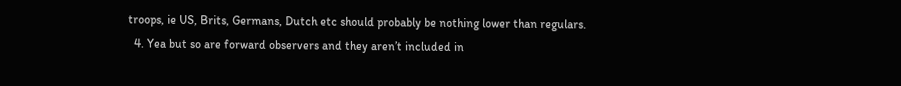troops, ie US, Brits, Germans, Dutch etc should probably be nothing lower than regulars.
  4. Yea but so are forward observers and they aren’t included in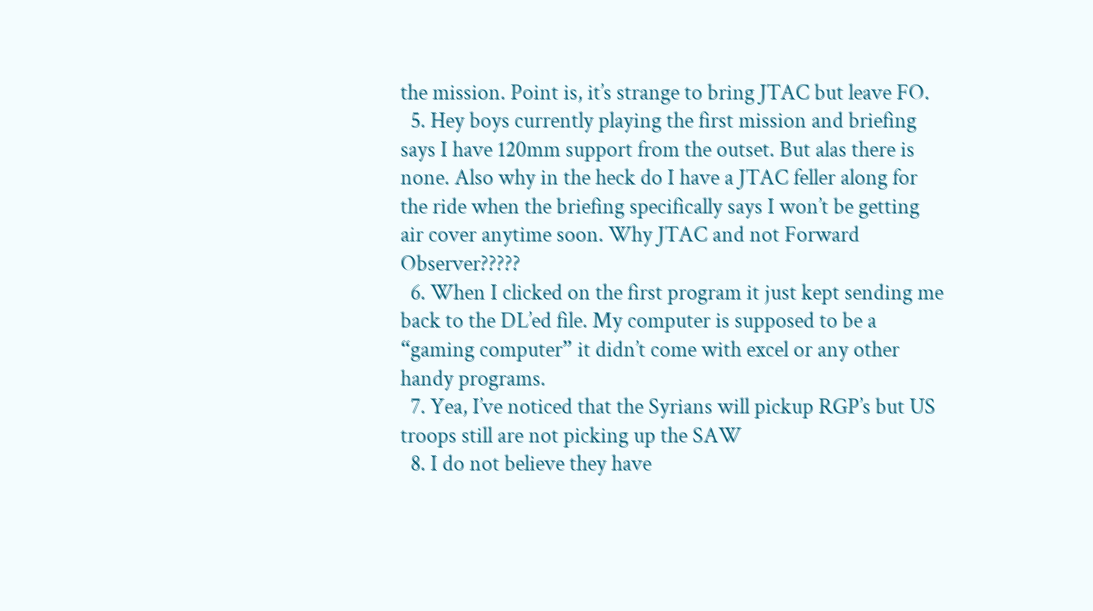the mission. Point is, it’s strange to bring JTAC but leave FO.
  5. Hey boys currently playing the first mission and briefing says I have 120mm support from the outset. But alas there is none. Also why in the heck do I have a JTAC feller along for the ride when the briefing specifically says I won’t be getting air cover anytime soon. Why JTAC and not Forward Observer?????
  6. When I clicked on the first program it just kept sending me back to the DL’ed file. My computer is supposed to be a “gaming computer” it didn’t come with excel or any other handy programs.
  7. Yea, I’ve noticed that the Syrians will pickup RGP’s but US troops still are not picking up the SAW
  8. I do not believe they have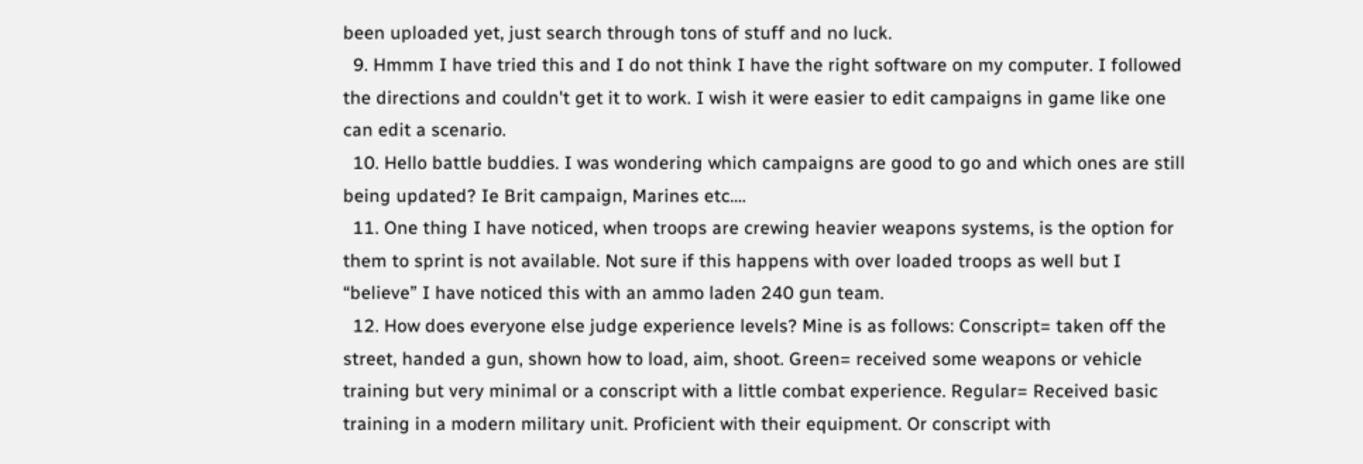been uploaded yet, just search through tons of stuff and no luck.
  9. Hmmm I have tried this and I do not think I have the right software on my computer. I followed the directions and couldn't get it to work. I wish it were easier to edit campaigns in game like one can edit a scenario.
  10. Hello battle buddies. I was wondering which campaigns are good to go and which ones are still being updated? Ie Brit campaign, Marines etc....
  11. One thing I have noticed, when troops are crewing heavier weapons systems, is the option for them to sprint is not available. Not sure if this happens with over loaded troops as well but I “believe” I have noticed this with an ammo laden 240 gun team.
  12. How does everyone else judge experience levels? Mine is as follows: Conscript= taken off the street, handed a gun, shown how to load, aim, shoot. Green= received some weapons or vehicle training but very minimal or a conscript with a little combat experience. Regular= Received basic training in a modern military unit. Proficient with their equipment. Or conscript with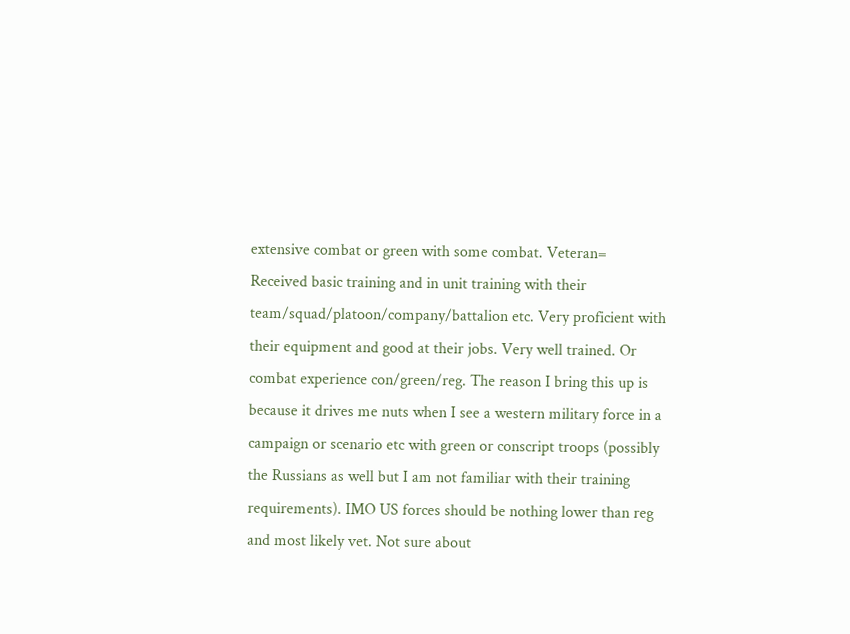extensive combat or green with some combat. Veteran= Received basic training and in unit training with their team/squad/platoon/company/battalion etc. Very proficient with their equipment and good at their jobs. Very well trained. Or combat experience con/green/reg. The reason I bring this up is because it drives me nuts when I see a western military force in a campaign or scenario etc with green or conscript troops (possibly the Russians as well but I am not familiar with their training requirements). IMO US forces should be nothing lower than reg and most likely vet. Not sure about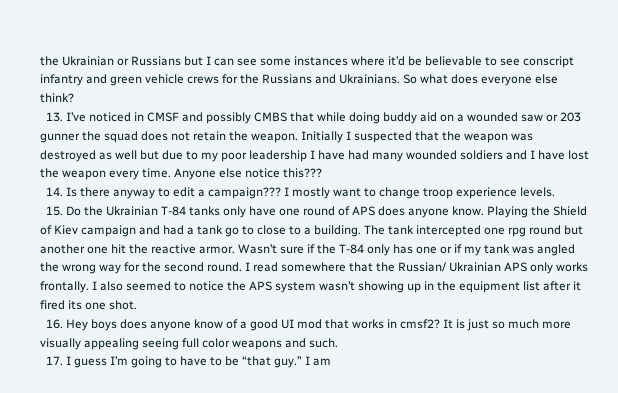the Ukrainian or Russians but I can see some instances where it’d be believable to see conscript infantry and green vehicle crews for the Russians and Ukrainians. So what does everyone else think?
  13. I’ve noticed in CMSF and possibly CMBS that while doing buddy aid on a wounded saw or 203 gunner the squad does not retain the weapon. Initially I suspected that the weapon was destroyed as well but due to my poor leadership I have had many wounded soldiers and I have lost the weapon every time. Anyone else notice this???
  14. Is there anyway to edit a campaign??? I mostly want to change troop experience levels.
  15. Do the Ukrainian T-84 tanks only have one round of APS does anyone know. Playing the Shield of Kiev campaign and had a tank go to close to a building. The tank intercepted one rpg round but another one hit the reactive armor. Wasn’t sure if the T-84 only has one or if my tank was angled the wrong way for the second round. I read somewhere that the Russian/ Ukrainian APS only works frontally. I also seemed to notice the APS system wasn’t showing up in the equipment list after it fired its one shot.
  16. Hey boys does anyone know of a good UI mod that works in cmsf2? It is just so much more visually appealing seeing full color weapons and such.
  17. I guess I’m going to have to be “that guy.” I am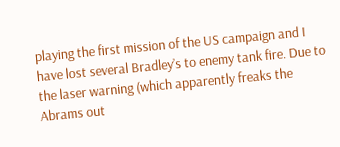playing the first mission of the US campaign and I have lost several Bradley’s to enemy tank fire. Due to the laser warning (which apparently freaks the Abrams out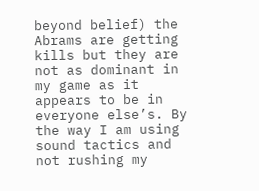beyond belief) the Abrams are getting kills but they are not as dominant in my game as it appears to be in everyone else’s. By the way I am using sound tactics and not rushing my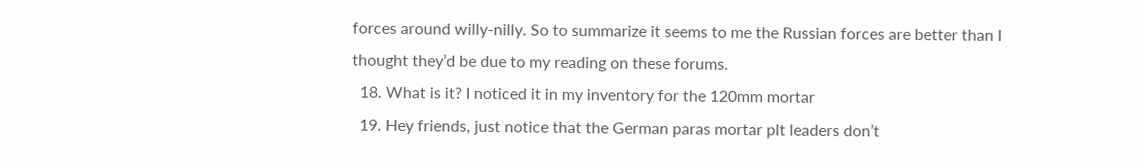forces around willy-nilly. So to summarize it seems to me the Russian forces are better than I thought they’d be due to my reading on these forums.
  18. What is it? I noticed it in my inventory for the 120mm mortar
  19. Hey friends, just notice that the German paras mortar plt leaders don’t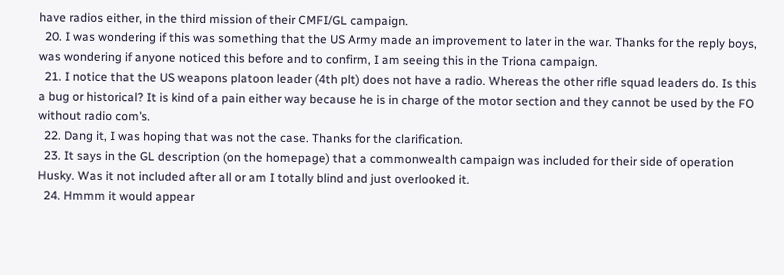have radios either, in the third mission of their CMFI/GL campaign.
  20. I was wondering if this was something that the US Army made an improvement to later in the war. Thanks for the reply boys, was wondering if anyone noticed this before and to confirm, I am seeing this in the Triona campaign.
  21. I notice that the US weapons platoon leader (4th plt) does not have a radio. Whereas the other rifle squad leaders do. Is this a bug or historical? It is kind of a pain either way because he is in charge of the motor section and they cannot be used by the FO without radio com’s.
  22. Dang it, I was hoping that was not the case. Thanks for the clarification.
  23. It says in the GL description (on the homepage) that a commonwealth campaign was included for their side of operation Husky. Was it not included after all or am I totally blind and just overlooked it.
  24. Hmmm it would appear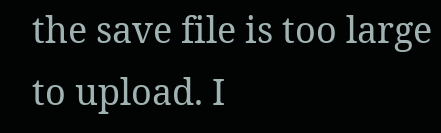the save file is too large to upload. I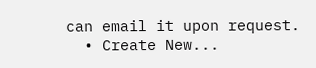can email it upon request.
  • Create New...